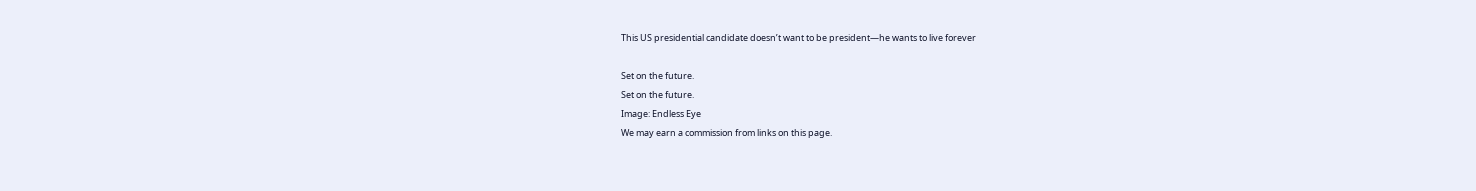This US presidential candidate doesn’t want to be president—he wants to live forever

Set on the future.
Set on the future.
Image: Endless Eye
We may earn a commission from links on this page.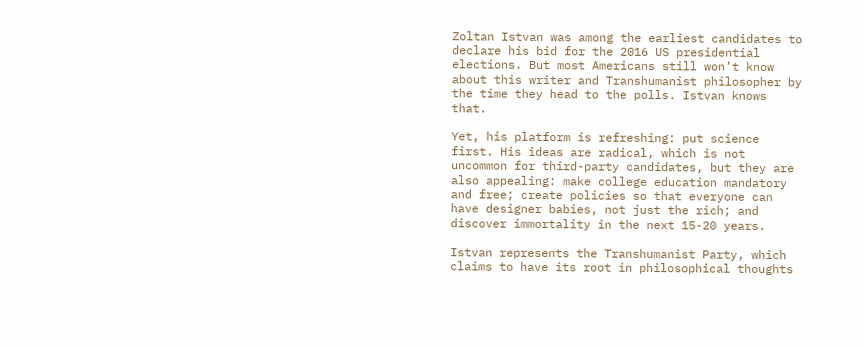Zoltan Istvan was among the earliest candidates to declare his bid for the 2016 US presidential elections. But most Americans still won’t know about this writer and Transhumanist philosopher by the time they head to the polls. Istvan knows that.

Yet, his platform is refreshing: put science first. His ideas are radical, which is not uncommon for third-party candidates, but they are also appealing: make college education mandatory and free; create policies so that everyone can have designer babies, not just the rich; and discover immortality in the next 15-20 years.

Istvan represents the Transhumanist Party, which claims to have its root in philosophical thoughts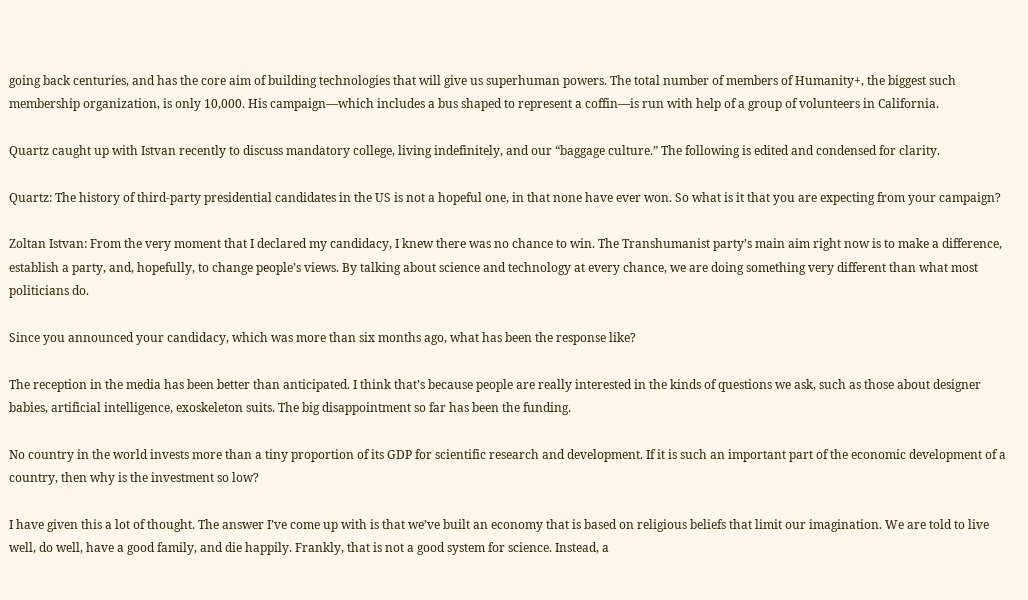going back centuries, and has the core aim of building technologies that will give us superhuman powers. The total number of members of Humanity+, the biggest such membership organization, is only 10,000. His campaign—which includes a bus shaped to represent a coffin—is run with help of a group of volunteers in California.

Quartz caught up with Istvan recently to discuss mandatory college, living indefinitely, and our “baggage culture.” The following is edited and condensed for clarity.

Quartz: The history of third-party presidential candidates in the US is not a hopeful one, in that none have ever won. So what is it that you are expecting from your campaign?

Zoltan Istvan: From the very moment that I declared my candidacy, I knew there was no chance to win. The Transhumanist party’s main aim right now is to make a difference, establish a party, and, hopefully, to change people’s views. By talking about science and technology at every chance, we are doing something very different than what most politicians do.

Since you announced your candidacy, which was more than six months ago, what has been the response like?

The reception in the media has been better than anticipated. I think that’s because people are really interested in the kinds of questions we ask, such as those about designer babies, artificial intelligence, exoskeleton suits. The big disappointment so far has been the funding.

No country in the world invests more than a tiny proportion of its GDP for scientific research and development. If it is such an important part of the economic development of a country, then why is the investment so low?

I have given this a lot of thought. The answer I’ve come up with is that we’ve built an economy that is based on religious beliefs that limit our imagination. We are told to live well, do well, have a good family, and die happily. Frankly, that is not a good system for science. Instead, a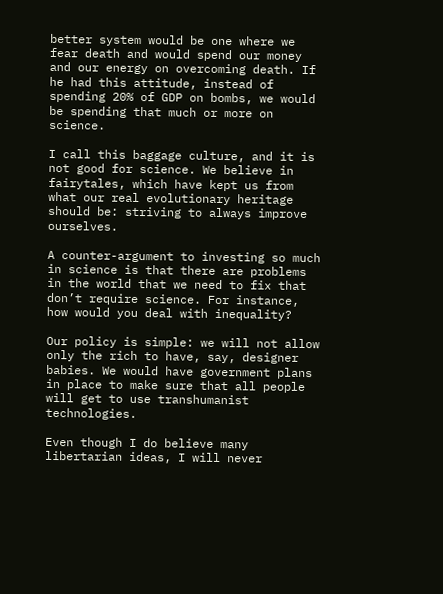better system would be one where we fear death and would spend our money and our energy on overcoming death. If he had this attitude, instead of spending 20% of GDP on bombs, we would be spending that much or more on science.

I call this baggage culture, and it is not good for science. We believe in fairytales, which have kept us from what our real evolutionary heritage should be: striving to always improve ourselves.

A counter-argument to investing so much in science is that there are problems in the world that we need to fix that don’t require science. For instance, how would you deal with inequality?

Our policy is simple: we will not allow only the rich to have, say, designer babies. We would have government plans in place to make sure that all people will get to use transhumanist technologies.

Even though I do believe many libertarian ideas, I will never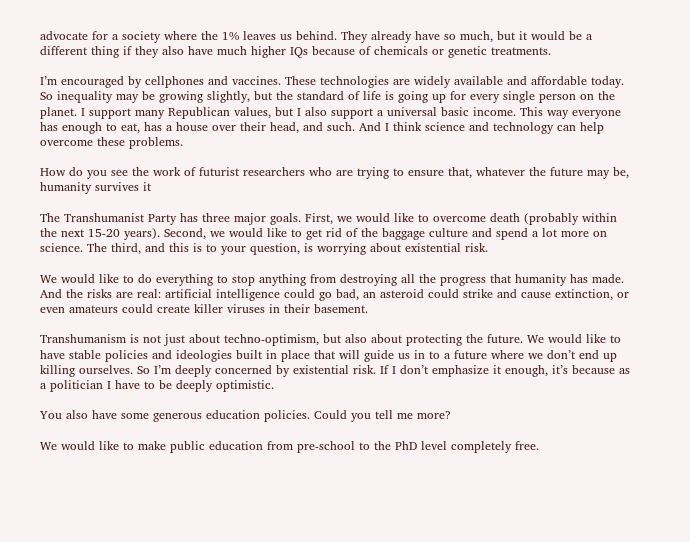advocate for a society where the 1% leaves us behind. They already have so much, but it would be a different thing if they also have much higher IQs because of chemicals or genetic treatments.

I’m encouraged by cellphones and vaccines. These technologies are widely available and affordable today. So inequality may be growing slightly, but the standard of life is going up for every single person on the planet. I support many Republican values, but I also support a universal basic income. This way everyone has enough to eat, has a house over their head, and such. And I think science and technology can help overcome these problems.

How do you see the work of futurist researchers who are trying to ensure that, whatever the future may be, humanity survives it

The Transhumanist Party has three major goals. First, we would like to overcome death (probably within the next 15-20 years). Second, we would like to get rid of the baggage culture and spend a lot more on science. The third, and this is to your question, is worrying about existential risk.

We would like to do everything to stop anything from destroying all the progress that humanity has made. And the risks are real: artificial intelligence could go bad, an asteroid could strike and cause extinction, or even amateurs could create killer viruses in their basement.

Transhumanism is not just about techno-optimism, but also about protecting the future. We would like to have stable policies and ideologies built in place that will guide us in to a future where we don’t end up killing ourselves. So I’m deeply concerned by existential risk. If I don’t emphasize it enough, it’s because as a politician I have to be deeply optimistic.

You also have some generous education policies. Could you tell me more?

We would like to make public education from pre-school to the PhD level completely free.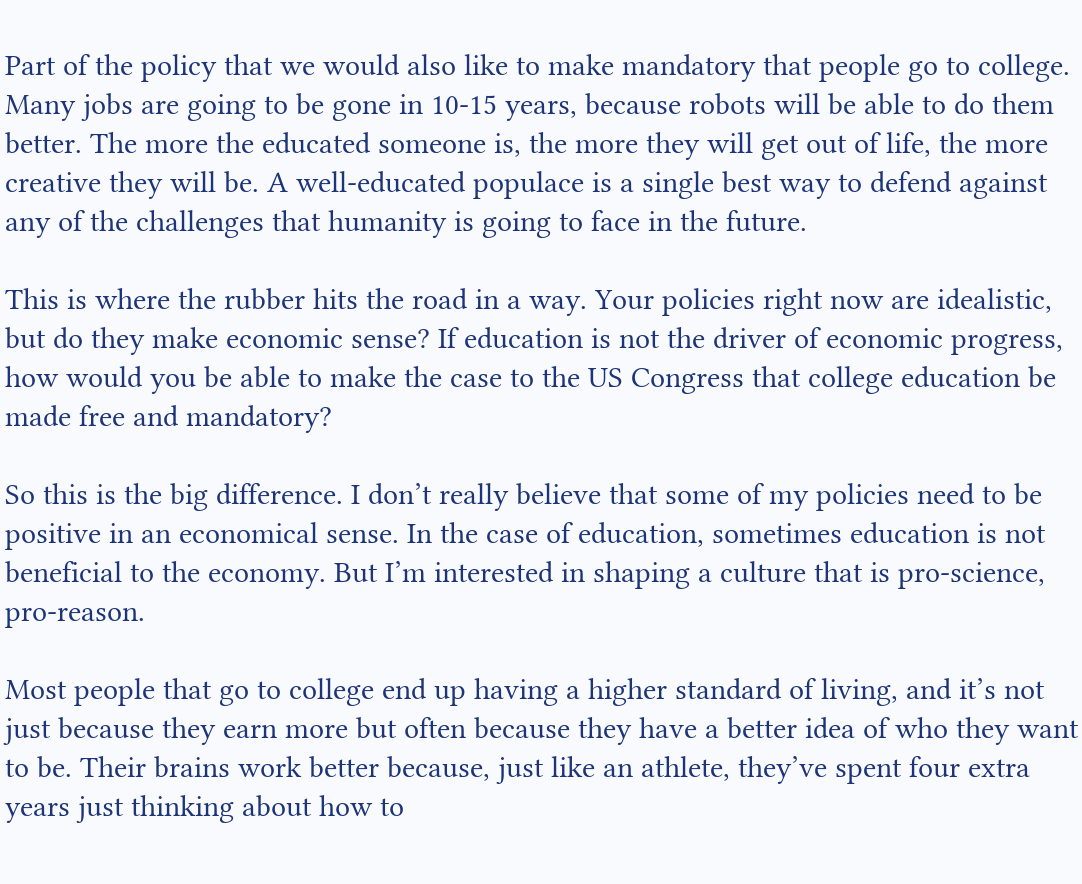Part of the policy that we would also like to make mandatory that people go to college. Many jobs are going to be gone in 10-15 years, because robots will be able to do them better. The more the educated someone is, the more they will get out of life, the more creative they will be. A well-educated populace is a single best way to defend against any of the challenges that humanity is going to face in the future.

This is where the rubber hits the road in a way. Your policies right now are idealistic, but do they make economic sense? If education is not the driver of economic progress, how would you be able to make the case to the US Congress that college education be made free and mandatory?

So this is the big difference. I don’t really believe that some of my policies need to be positive in an economical sense. In the case of education, sometimes education is not beneficial to the economy. But I’m interested in shaping a culture that is pro-science, pro-reason.

Most people that go to college end up having a higher standard of living, and it’s not just because they earn more but often because they have a better idea of who they want to be. Their brains work better because, just like an athlete, they’ve spent four extra years just thinking about how to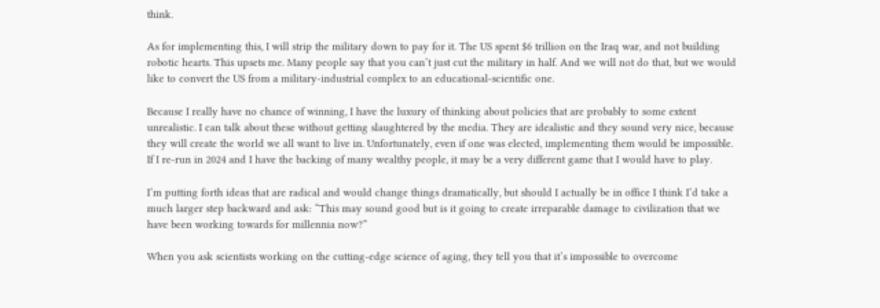think.

As for implementing this, I will strip the military down to pay for it. The US spent $6 trillion on the Iraq war, and not building robotic hearts. This upsets me. Many people say that you can’t just cut the military in half. And we will not do that, but we would like to convert the US from a military-industrial complex to an educational-scientific one.

Because I really have no chance of winning, I have the luxury of thinking about policies that are probably to some extent unrealistic. I can talk about these without getting slaughtered by the media. They are idealistic and they sound very nice, because they will create the world we all want to live in. Unfortunately, even if one was elected, implementing them would be impossible. If I re-run in 2024 and I have the backing of many wealthy people, it may be a very different game that I would have to play.

I’m putting forth ideas that are radical and would change things dramatically, but should I actually be in office I think I’d take a much larger step backward and ask: “This may sound good but is it going to create irreparable damage to civilization that we have been working towards for millennia now?”

When you ask scientists working on the cutting-edge science of aging, they tell you that it’s impossible to overcome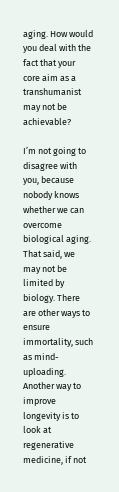aging. How would you deal with the fact that your core aim as a transhumanist may not be achievable?

I’m not going to disagree with you, because nobody knows whether we can overcome biological aging. That said, we may not be limited by biology. There are other ways to ensure immortality, such as mind-uploading. Another way to improve longevity is to look at regenerative medicine, if not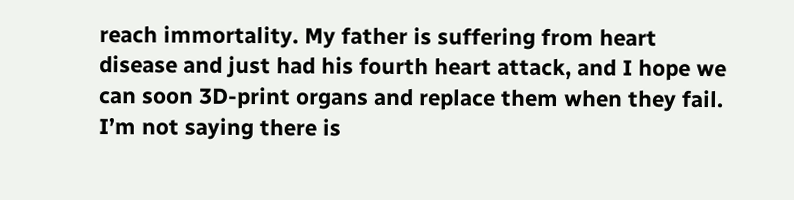reach immortality. My father is suffering from heart disease and just had his fourth heart attack, and I hope we can soon 3D-print organs and replace them when they fail. I’m not saying there is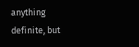anything definite, but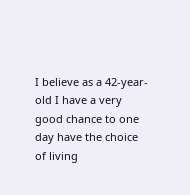I believe as a 42-year-old I have a very good chance to one day have the choice of living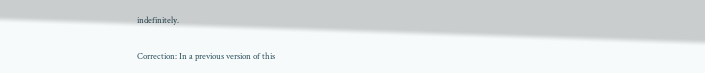indefinitely.

Correction: In a previous version of this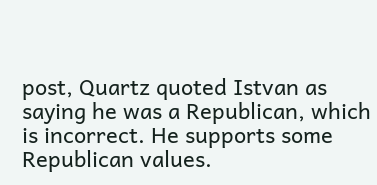post, Quartz quoted Istvan as saying he was a Republican, which is incorrect. He supports some Republican values.